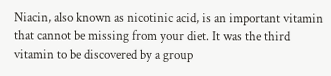Niacin, also known as nicotinic acid, is an important vitamin that cannot be missing from your diet. It was the third vitamin to be discovered by a group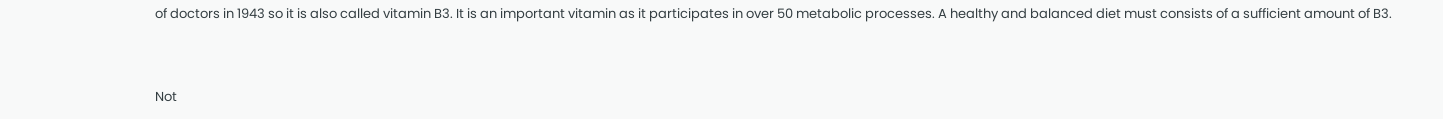of doctors in 1943 so it is also called vitamin B3. It is an important vitamin as it participates in over 50 metabolic processes. A healthy and balanced diet must consists of a sufficient amount of B3.


Not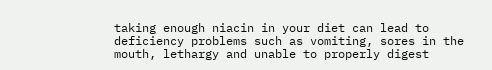taking enough niacin in your diet can lead to deficiency problems such as vomiting, sores in the mouth, lethargy and unable to properly digest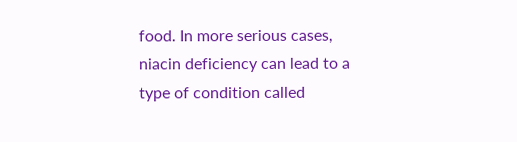food. In more serious cases, niacin deficiency can lead to a type of condition called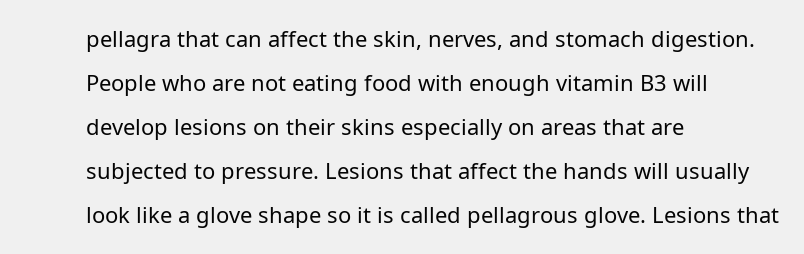pellagra that can affect the skin, nerves, and stomach digestion. People who are not eating food with enough vitamin B3 will develop lesions on their skins especially on areas that are subjected to pressure. Lesions that affect the hands will usually look like a glove shape so it is called pellagrous glove. Lesions that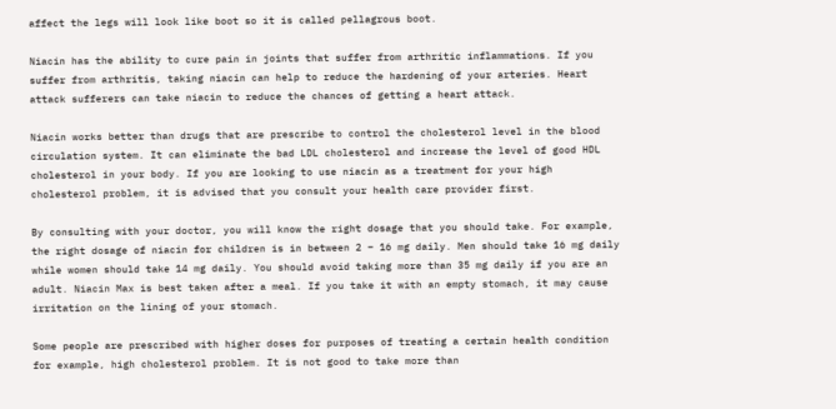affect the legs will look like boot so it is called pellagrous boot.

Niacin has the ability to cure pain in joints that suffer from arthritic inflammations. If you suffer from arthritis, taking niacin can help to reduce the hardening of your arteries. Heart attack sufferers can take niacin to reduce the chances of getting a heart attack.

Niacin works better than drugs that are prescribe to control the cholesterol level in the blood circulation system. It can eliminate the bad LDL cholesterol and increase the level of good HDL cholesterol in your body. If you are looking to use niacin as a treatment for your high cholesterol problem, it is advised that you consult your health care provider first.

By consulting with your doctor, you will know the right dosage that you should take. For example, the right dosage of niacin for children is in between 2 – 16 mg daily. Men should take 16 mg daily while women should take 14 mg daily. You should avoid taking more than 35 mg daily if you are an adult. Niacin Max is best taken after a meal. If you take it with an empty stomach, it may cause irritation on the lining of your stomach.

Some people are prescribed with higher doses for purposes of treating a certain health condition for example, high cholesterol problem. It is not good to take more than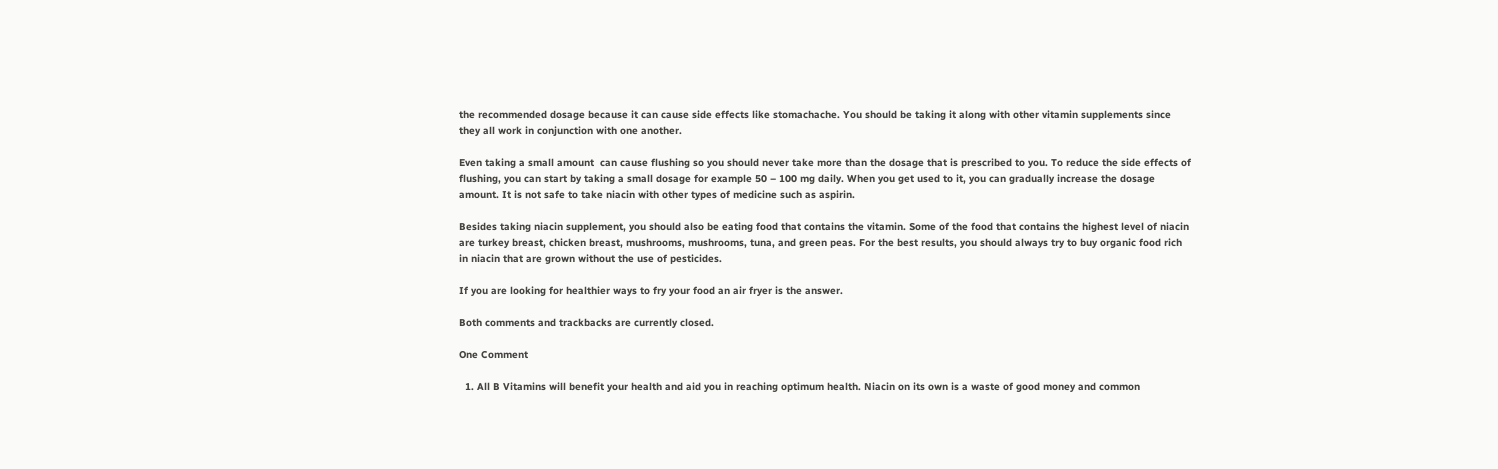the recommended dosage because it can cause side effects like stomachache. You should be taking it along with other vitamin supplements since they all work in conjunction with one another.

Even taking a small amount  can cause flushing so you should never take more than the dosage that is prescribed to you. To reduce the side effects of flushing, you can start by taking a small dosage for example 50 – 100 mg daily. When you get used to it, you can gradually increase the dosage amount. It is not safe to take niacin with other types of medicine such as aspirin.

Besides taking niacin supplement, you should also be eating food that contains the vitamin. Some of the food that contains the highest level of niacin are turkey breast, chicken breast, mushrooms, mushrooms, tuna, and green peas. For the best results, you should always try to buy organic food rich in niacin that are grown without the use of pesticides.

If you are looking for healthier ways to fry your food an air fryer is the answer.

Both comments and trackbacks are currently closed.

One Comment

  1. All B Vitamins will benefit your health and aid you in reaching optimum health. Niacin on its own is a waste of good money and common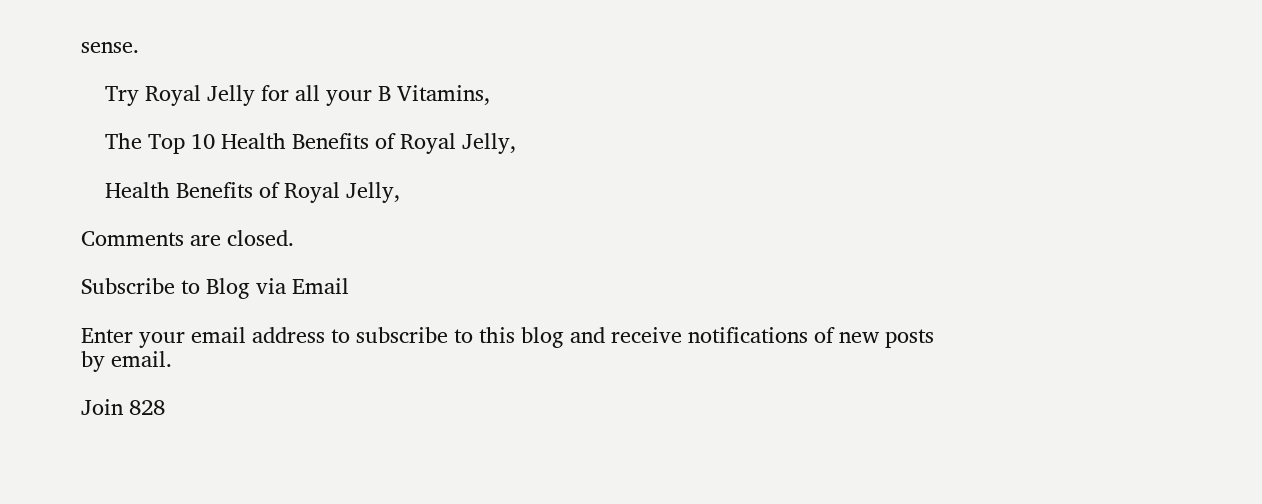sense.

    Try Royal Jelly for all your B Vitamins,

    The Top 10 Health Benefits of Royal Jelly,

    Health Benefits of Royal Jelly,

Comments are closed.

Subscribe to Blog via Email

Enter your email address to subscribe to this blog and receive notifications of new posts by email.

Join 828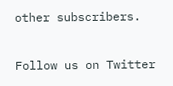other subscribers.

Follow us on Twitter